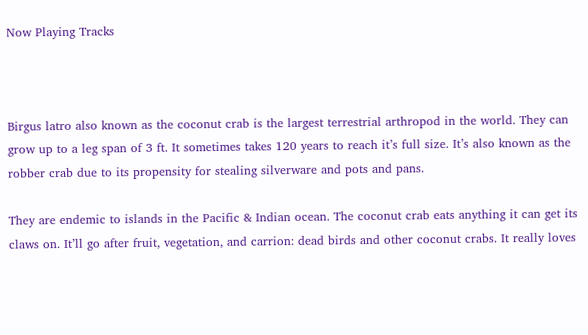Now Playing Tracks



Birgus latro also known as the coconut crab is the largest terrestrial arthropod in the world. They can grow up to a leg span of 3 ft. It sometimes takes 120 years to reach it’s full size. It’s also known as the robber crab due to its propensity for stealing silverware and pots and pans.

They are endemic to islands in the Pacific & Indian ocean. The coconut crab eats anything it can get its claws on. It’ll go after fruit, vegetation, and carrion: dead birds and other coconut crabs. It really loves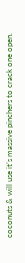coconuts & will use it’s massive pinchers to crack one open.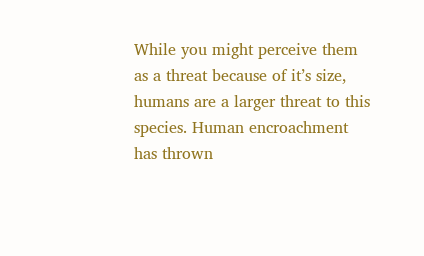While you might perceive them as a threat because of it’s size, humans are a larger threat to this species. Human encroachment has thrown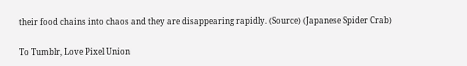their food chains into chaos and they are disappearing rapidly. (Source) (Japanese Spider Crab)

To Tumblr, Love Pixel Union